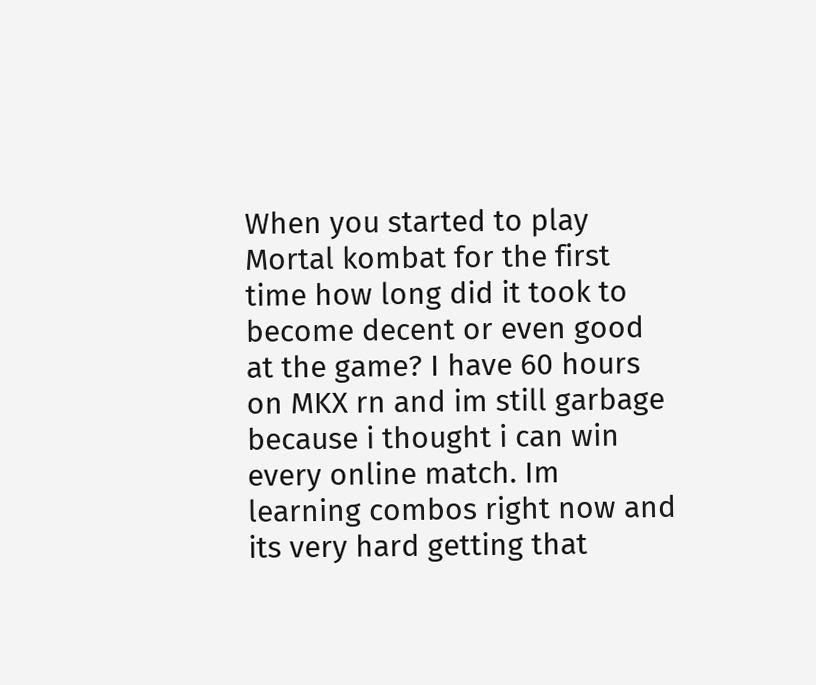When you started to play Mortal kombat for the first time how long did it took to become decent or even good at the game? I have 60 hours on MKX rn and im still garbage because i thought i can win every online match. Im learning combos right now and its very hard getting that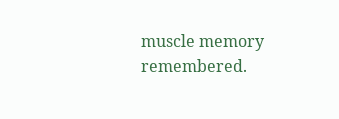muscle memory remembered.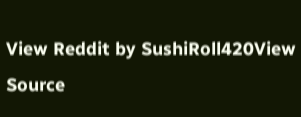View Reddit by SushiRoll420View Source